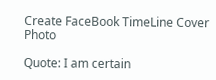Create FaceBook TimeLine Cover Photo

Quote: I am certain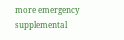more emergency supplemental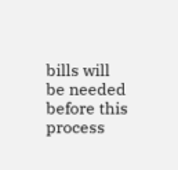bills will be needed before this process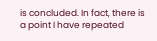is concluded. In fact, there is a point I have repeated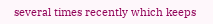several times recently which keeps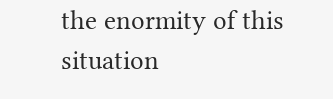the enormity of this situation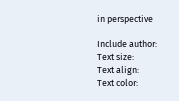in perspective

Include author:
Text size:
Text align:
Text color: